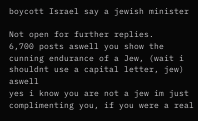boycott Israel say a jewish minister

Not open for further replies.
6,700 posts aswell you show the cunning endurance of a Jew, (wait i shouldnt use a capital letter, jew) aswell
yes i know you are not a jew im just complimenting you, if you were a real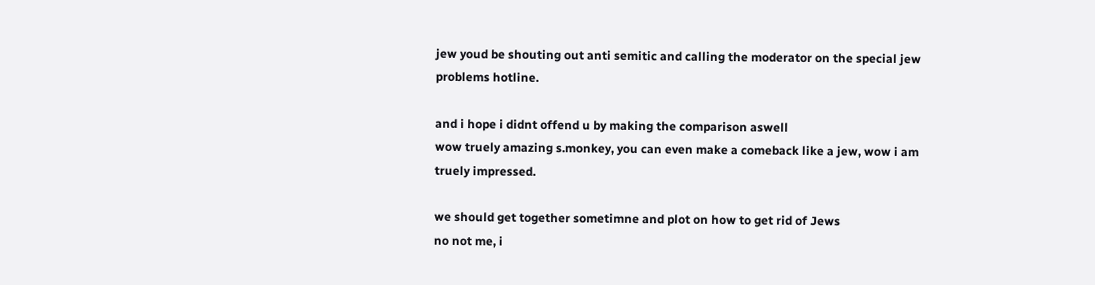jew youd be shouting out anti semitic and calling the moderator on the special jew problems hotline.

and i hope i didnt offend u by making the comparison aswell
wow truely amazing s.monkey, you can even make a comeback like a jew, wow i am truely impressed.

we should get together sometimne and plot on how to get rid of Jews
no not me, i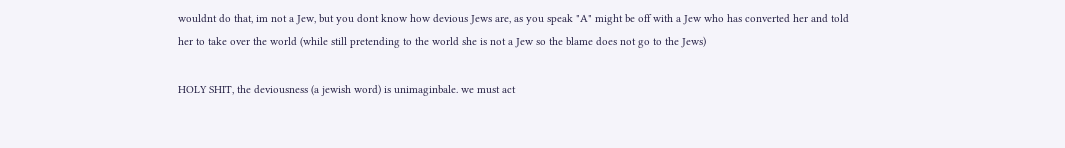wouldnt do that, im not a Jew, but you dont know how devious Jews are, as you speak "A" might be off with a Jew who has converted her and told her to take over the world (while still pretending to the world she is not a Jew so the blame does not go to the Jews)

HOLY SHIT, the deviousness (a jewish word) is unimaginbale. we must act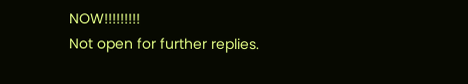NOW!!!!!!!!!
Not open for further replies.